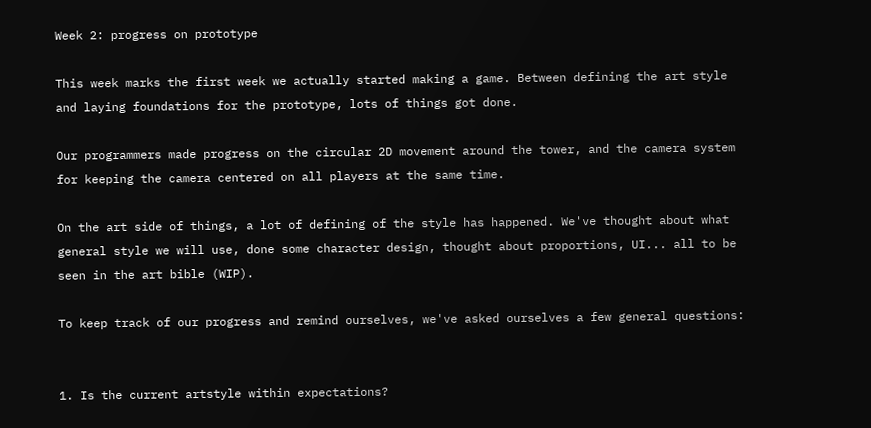Week 2: progress on prototype

This week marks the first week we actually started making a game. Between defining the art style and laying foundations for the prototype, lots of things got done.

Our programmers made progress on the circular 2D movement around the tower, and the camera system for keeping the camera centered on all players at the same time.

On the art side of things, a lot of defining of the style has happened. We've thought about what general style we will use, done some character design, thought about proportions, UI... all to be seen in the art bible (WIP).

To keep track of our progress and remind ourselves, we've asked ourselves a few general questions:


1. Is the current artstyle within expectations?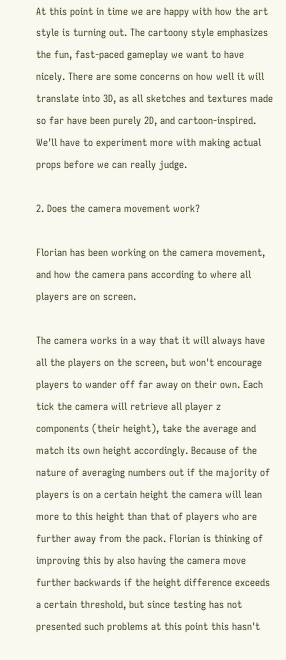At this point in time we are happy with how the art style is turning out. The cartoony style emphasizes the fun, fast-paced gameplay we want to have nicely. There are some concerns on how well it will translate into 3D, as all sketches and textures made so far have been purely 2D, and cartoon-inspired. We'll have to experiment more with making actual props before we can really judge.

2. Does the camera movement work?

Florian has been working on the camera movement, and how the camera pans according to where all players are on screen.

The camera works in a way that it will always have all the players on the screen, but won't encourage players to wander off far away on their own. Each tick the camera will retrieve all player z components (their height), take the average and match its own height accordingly. Because of the nature of averaging numbers out if the majority of players is on a certain height the camera will lean more to this height than that of players who are further away from the pack. Florian is thinking of improving this by also having the camera move further backwards if the height difference exceeds a certain threshold, but since testing has not presented such problems at this point this hasn't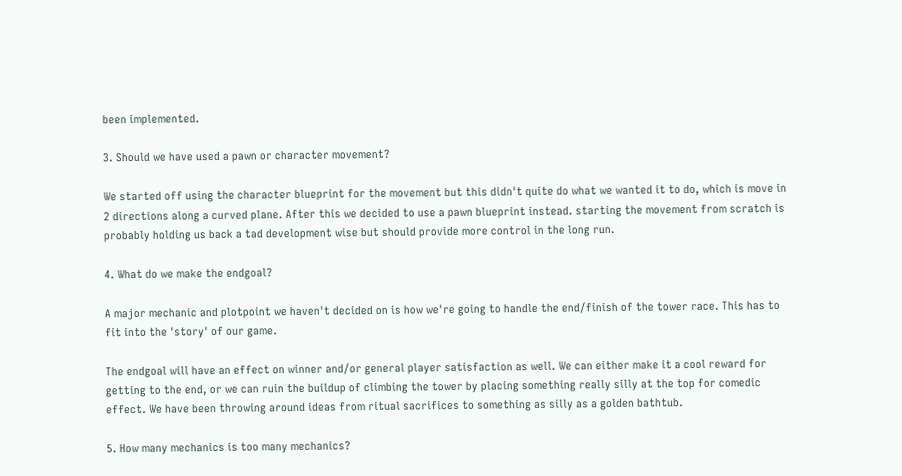been implemented.

3. Should we have used a pawn or character movement?

We started off using the character blueprint for the movement but this didn't quite do what we wanted it to do, which is move in 2 directions along a curved plane. After this we decided to use a pawn blueprint instead. starting the movement from scratch is probably holding us back a tad development wise but should provide more control in the long run.

4. What do we make the endgoal?

A major mechanic and plotpoint we haven't decided on is how we're going to handle the end/finish of the tower race. This has to fit into the 'story' of our game.

The endgoal will have an effect on winner and/or general player satisfaction as well. We can either make it a cool reward for getting to the end, or we can ruin the buildup of climbing the tower by placing something really silly at the top for comedic effect. We have been throwing around ideas from ritual sacrifices to something as silly as a golden bathtub.

5. How many mechanics is too many mechanics?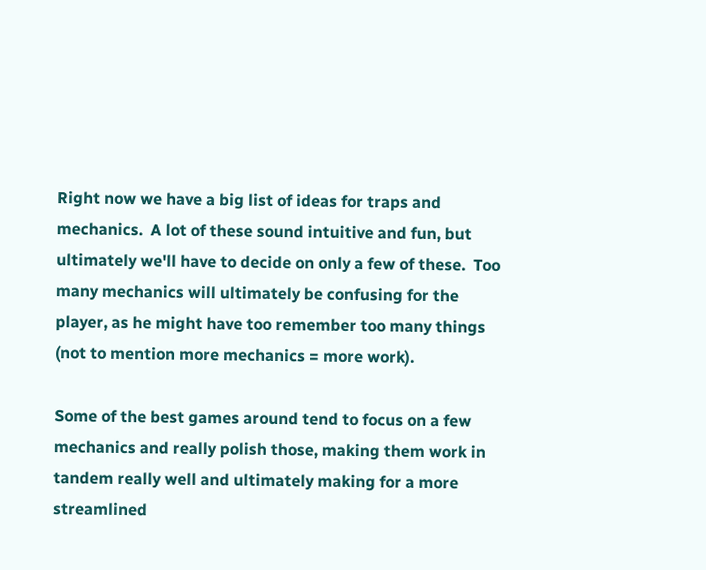Right now we have a big list of ideas for traps and mechanics.  A lot of these sound intuitive and fun, but ultimately we'll have to decide on only a few of these.  Too many mechanics will ultimately be confusing for the player, as he might have too remember too many things (not to mention more mechanics = more work).

Some of the best games around tend to focus on a few mechanics and really polish those, making them work in tandem really well and ultimately making for a more streamlined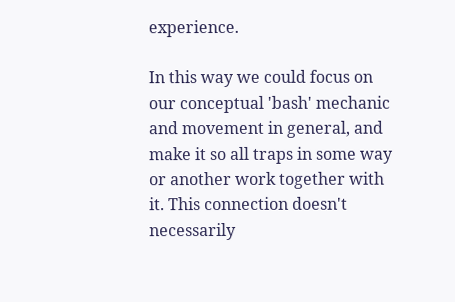experience.

In this way we could focus on our conceptual 'bash' mechanic and movement in general, and make it so all traps in some way or another work together with it. This connection doesn't necessarily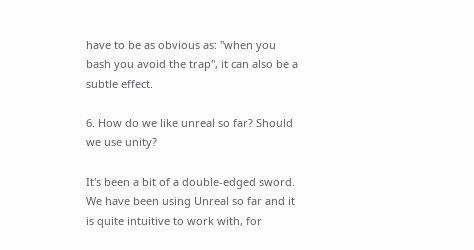have to be as obvious as: "when you bash you avoid the trap", it can also be a subtle effect.

6. How do we like unreal so far? Should we use unity?

It's been a bit of a double-edged sword. We have been using Unreal so far and it is quite intuitive to work with, for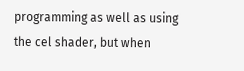programming as well as using the cel shader, but when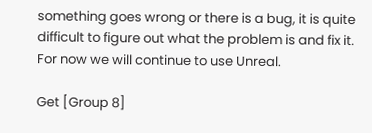something goes wrong or there is a bug, it is quite difficult to figure out what the problem is and fix it. For now we will continue to use Unreal.

Get [Group 8]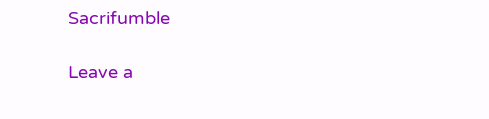Sacrifumble

Leave a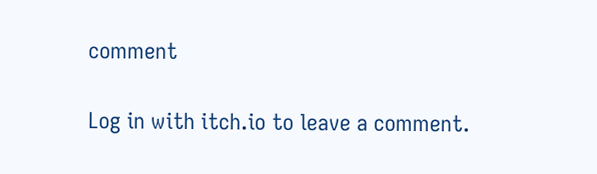comment

Log in with itch.io to leave a comment.